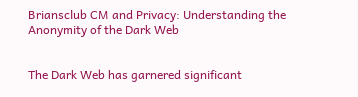Briansclub CM and Privacy: Understanding the Anonymity of the Dark Web


The Dark Web has garnered significant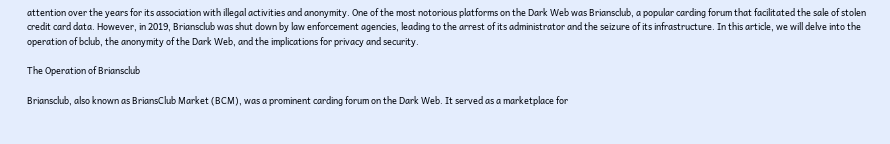attention over the years for its association with illegal activities and anonymity. One of the most notorious platforms on the Dark Web was Briansclub, a popular carding forum that facilitated the sale of stolen credit card data. However, in 2019, Briansclub was shut down by law enforcement agencies, leading to the arrest of its administrator and the seizure of its infrastructure. In this article, we will delve into the operation of bclub, the anonymity of the Dark Web, and the implications for privacy and security.

The Operation of Briansclub

Briansclub, also known as BriansClub Market (BCM), was a prominent carding forum on the Dark Web. It served as a marketplace for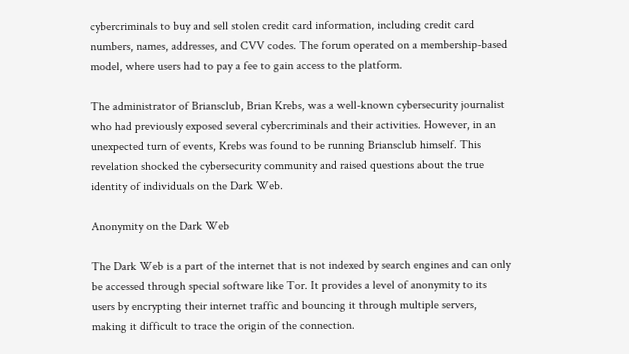cybercriminals to buy and sell stolen credit card information, including credit card numbers, names, addresses, and CVV codes. The forum operated on a membership-based model, where users had to pay a fee to gain access to the platform.

The administrator of Briansclub, Brian Krebs, was a well-known cybersecurity journalist who had previously exposed several cybercriminals and their activities. However, in an unexpected turn of events, Krebs was found to be running Briansclub himself. This revelation shocked the cybersecurity community and raised questions about the true identity of individuals on the Dark Web.

Anonymity on the Dark Web

The Dark Web is a part of the internet that is not indexed by search engines and can only be accessed through special software like Tor. It provides a level of anonymity to its users by encrypting their internet traffic and bouncing it through multiple servers, making it difficult to trace the origin of the connection.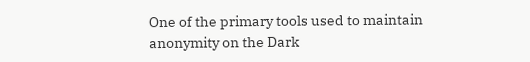One of the primary tools used to maintain anonymity on the Dark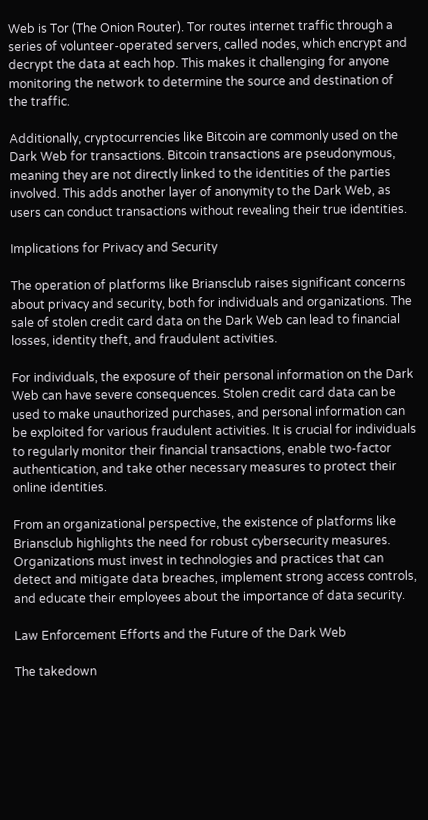Web is Tor (The Onion Router). Tor routes internet traffic through a series of volunteer-operated servers, called nodes, which encrypt and decrypt the data at each hop. This makes it challenging for anyone monitoring the network to determine the source and destination of the traffic.

Additionally, cryptocurrencies like Bitcoin are commonly used on the Dark Web for transactions. Bitcoin transactions are pseudonymous, meaning they are not directly linked to the identities of the parties involved. This adds another layer of anonymity to the Dark Web, as users can conduct transactions without revealing their true identities.

Implications for Privacy and Security

The operation of platforms like Briansclub raises significant concerns about privacy and security, both for individuals and organizations. The sale of stolen credit card data on the Dark Web can lead to financial losses, identity theft, and fraudulent activities.

For individuals, the exposure of their personal information on the Dark Web can have severe consequences. Stolen credit card data can be used to make unauthorized purchases, and personal information can be exploited for various fraudulent activities. It is crucial for individuals to regularly monitor their financial transactions, enable two-factor authentication, and take other necessary measures to protect their online identities.

From an organizational perspective, the existence of platforms like Briansclub highlights the need for robust cybersecurity measures. Organizations must invest in technologies and practices that can detect and mitigate data breaches, implement strong access controls, and educate their employees about the importance of data security.

Law Enforcement Efforts and the Future of the Dark Web

The takedown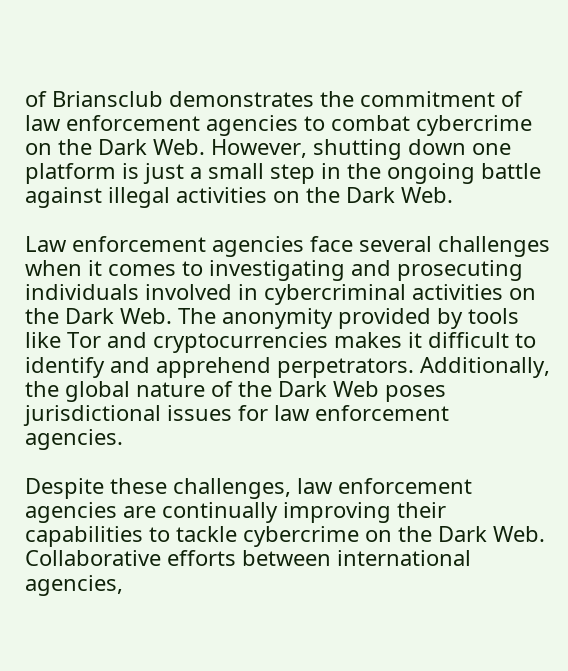of Briansclub demonstrates the commitment of law enforcement agencies to combat cybercrime on the Dark Web. However, shutting down one platform is just a small step in the ongoing battle against illegal activities on the Dark Web.

Law enforcement agencies face several challenges when it comes to investigating and prosecuting individuals involved in cybercriminal activities on the Dark Web. The anonymity provided by tools like Tor and cryptocurrencies makes it difficult to identify and apprehend perpetrators. Additionally, the global nature of the Dark Web poses jurisdictional issues for law enforcement agencies.

Despite these challenges, law enforcement agencies are continually improving their capabilities to tackle cybercrime on the Dark Web. Collaborative efforts between international agencies,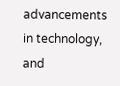advancements in technology, and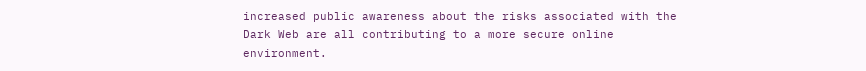increased public awareness about the risks associated with the Dark Web are all contributing to a more secure online environment.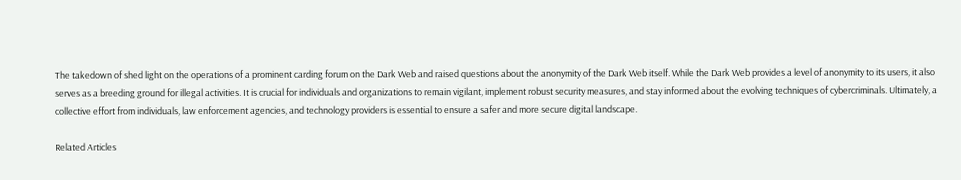The takedown of shed light on the operations of a prominent carding forum on the Dark Web and raised questions about the anonymity of the Dark Web itself. While the Dark Web provides a level of anonymity to its users, it also serves as a breeding ground for illegal activities. It is crucial for individuals and organizations to remain vigilant, implement robust security measures, and stay informed about the evolving techniques of cybercriminals. Ultimately, a collective effort from individuals, law enforcement agencies, and technology providers is essential to ensure a safer and more secure digital landscape.

Related Articles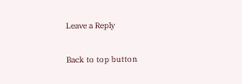Leave a Reply

Back to top button